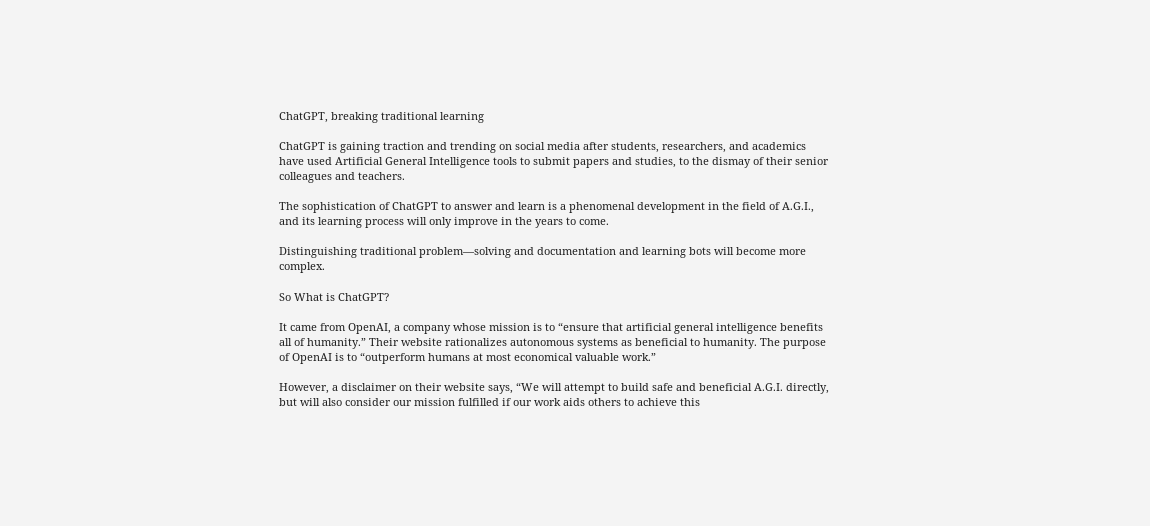ChatGPT, breaking traditional learning

ChatGPT is gaining traction and trending on social media after students, researchers, and academics have used Artificial General Intelligence tools to submit papers and studies, to the dismay of their senior colleagues and teachers.

The sophistication of ChatGPT to answer and learn is a phenomenal development in the field of A.G.I., and its learning process will only improve in the years to come.

Distinguishing traditional problem—solving and documentation and learning bots will become more complex.

So What is ChatGPT?

It came from OpenAI, a company whose mission is to “ensure that artificial general intelligence benefits all of humanity.” Their website rationalizes autonomous systems as beneficial to humanity. The purpose of OpenAI is to “outperform humans at most economical valuable work.”

However, a disclaimer on their website says, “We will attempt to build safe and beneficial A.G.I. directly, but will also consider our mission fulfilled if our work aids others to achieve this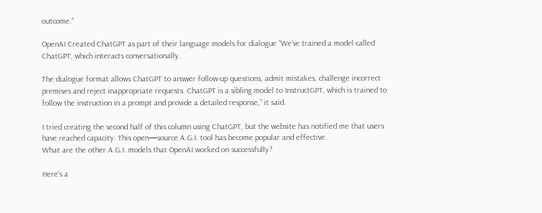outcome.”

OpenAI Created ChatGPT as part of their language models for dialogue “We’ve trained a model called ChatGPT, which interacts conversationally.

The dialogue format allows ChatGPT to answer follow-up questions, admit mistakes, challenge incorrect premises and reject inappropriate requests. ChatGPT is a sibling model to InstructGPT, which is trained to follow the instruction in a prompt and provide a detailed response,” it said.

I tried creating the second half of this column using ChatGPT, but the website has notified me that users have reached capacity. This open—source A.G.I. tool has become popular and effective.
What are the other A.G.I. models that OpenAI worked on successfully?

Here’s a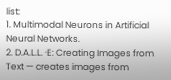list:
1. Multimodal Neurons in Artificial Neural Networks.
2. D.A.L.L. ·E: Creating Images from Text — creates images from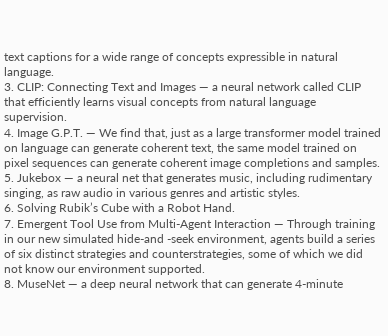text captions for a wide range of concepts expressible in natural language.
3. CLIP: Connecting Text and Images — a neural network called CLIP that efficiently learns visual concepts from natural language supervision.
4. Image G.P.T. — We find that, just as a large transformer model trained on language can generate coherent text, the same model trained on pixel sequences can generate coherent image completions and samples.
5. Jukebox — a neural net that generates music, including rudimentary singing, as raw audio in various genres and artistic styles.
6. Solving Rubik’s Cube with a Robot Hand.
7. Emergent Tool Use from Multi-Agent Interaction — Through training in our new simulated hide-and -seek environment, agents build a series of six distinct strategies and counterstrategies, some of which we did not know our environment supported.
8. MuseNet — a deep neural network that can generate 4-minute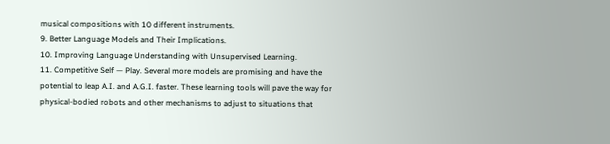musical compositions with 10 different instruments.
9. Better Language Models and Their Implications.
10. Improving Language Understanding with Unsupervised Learning.
11. Competitive Self — Play. Several more models are promising and have the potential to leap A.I. and A.G.I. faster. These learning tools will pave the way for physical-bodied robots and other mechanisms to adjust to situations that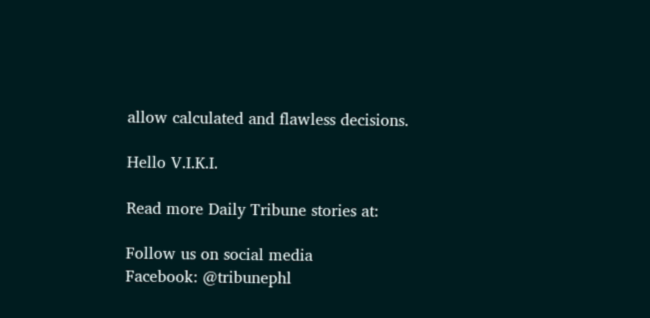allow calculated and flawless decisions.

Hello V.I.K.I.

Read more Daily Tribune stories at:

Follow us on social media
Facebook: @tribunephl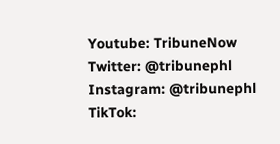Youtube: TribuneNow
Twitter: @tribunephl
Instagram: @tribunephl
TikTok: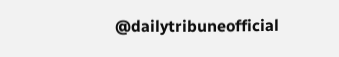@dailytribuneofficial